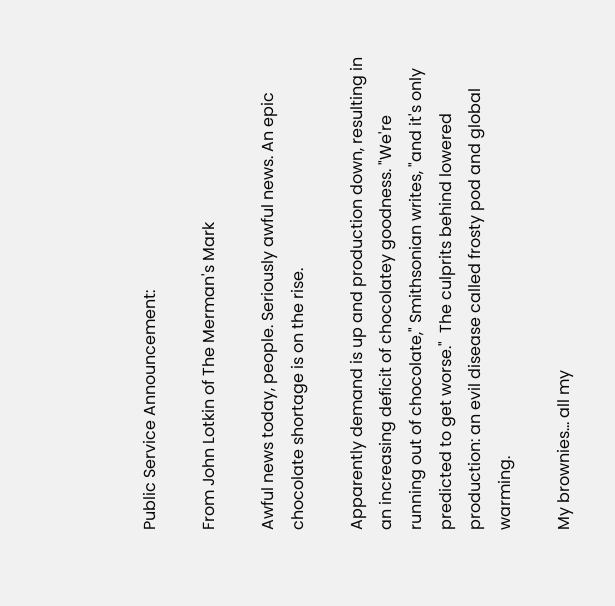Public Service Announcement:

From John Lotkin of The Merman's Mark

Awful news today, people. Seriously awful news. An epic chocolate shortage is on the rise.

Apparently demand is up and production down, resulting in an increasing deficit of chocolatey goodness. "We're running out of chocolate," Smithsonian writes, "and it's only predicted to get worse."  The culprits behind lowered production: an evil disease called frosty pod and global warming.

My brownies... all my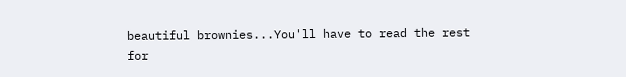beautiful brownies...You'll have to read the rest for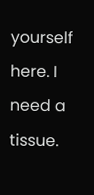yourself here. I need a tissue.